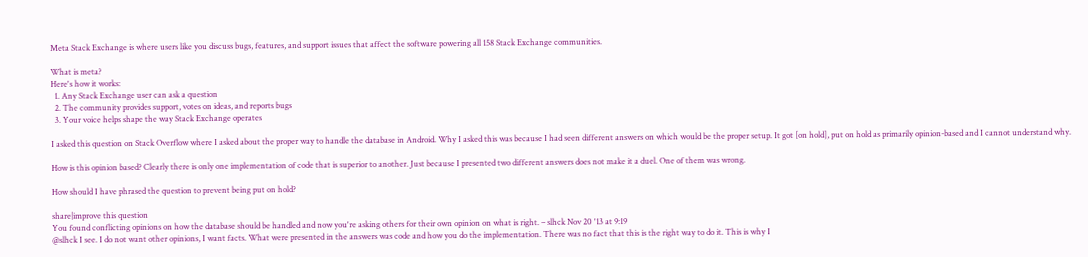Meta Stack Exchange is where users like you discuss bugs, features, and support issues that affect the software powering all 158 Stack Exchange communities.

What is meta?
Here's how it works:
  1. Any Stack Exchange user can ask a question
  2. The community provides support, votes on ideas, and reports bugs
  3. Your voice helps shape the way Stack Exchange operates

I asked this question on Stack Overflow where I asked about the proper way to handle the database in Android. Why I asked this was because I had seen different answers on which would be the proper setup. It got [on hold], put on hold as primarily opinion-based and I cannot understand why.

How is this opinion based? Clearly there is only one implementation of code that is superior to another. Just because I presented two different answers does not make it a duel. One of them was wrong.

How should I have phrased the question to prevent being put on hold?

share|improve this question
You found conflicting opinions on how the database should be handled and now you're asking others for their own opinion on what is right. – slhck Nov 20 '13 at 9:19
@slhck I see. I do not want other opinions, I want facts. What were presented in the answers was code and how you do the implementation. There was no fact that this is the right way to do it. This is why I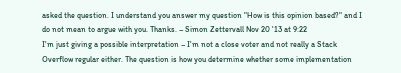asked the question. I understand you answer my question "How is this opinion based?" and I do not mean to argue with you. Thanks. – Simon Zettervall Nov 20 '13 at 9:22
I'm just giving a possible interpretation – I'm not a close voter and not really a Stack Overflow regular either. The question is how you determine whether some implementation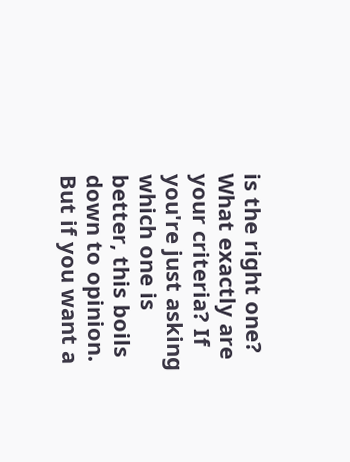is the right one? What exactly are your criteria? If you're just asking which one is better, this boils down to opinion. But if you want a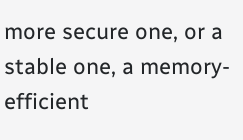more secure one, or a stable one, a memory-efficient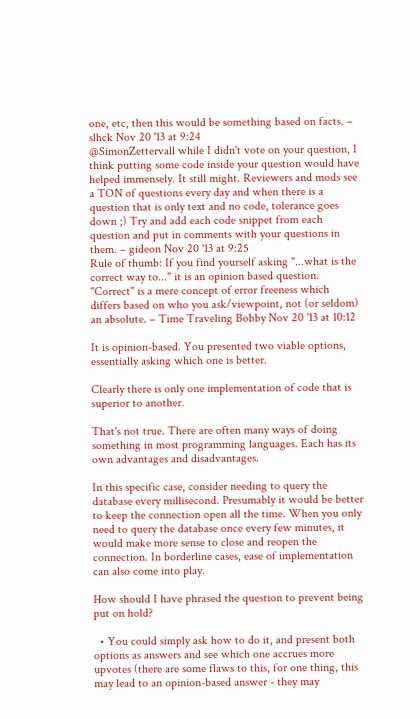one, etc, then this would be something based on facts. – slhck Nov 20 '13 at 9:24
@SimonZettervall while I didn't vote on your question, I think putting some code inside your question would have helped immensely. It still might. Reviewers and mods see a TON of questions every day and when there is a question that is only text and no code, tolerance goes down ;) Try and add each code snippet from each question and put in comments with your questions in them. – gideon Nov 20 '13 at 9:25
Rule of thumb: If you find yourself asking "...what is the correct way to..." it is an opinion based question. "Correct" is a mere concept of error freeness which differs based on who you ask/viewpoint, not (or seldom) an absolute. – Time Traveling Bobby Nov 20 '13 at 10:12

It is opinion-based. You presented two viable options, essentially asking which one is better.

Clearly there is only one implementation of code that is superior to another.

That's not true. There are often many ways of doing something in most programming languages. Each has its own advantages and disadvantages.

In this specific case, consider needing to query the database every millisecond. Presumably it would be better to keep the connection open all the time. When you only need to query the database once every few minutes, it would make more sense to close and reopen the connection. In borderline cases, ease of implementation can also come into play.

How should I have phrased the question to prevent being put on hold?

  • You could simply ask how to do it, and present both options as answers and see which one accrues more upvotes (there are some flaws to this, for one thing, this may lead to an opinion-based answer - they may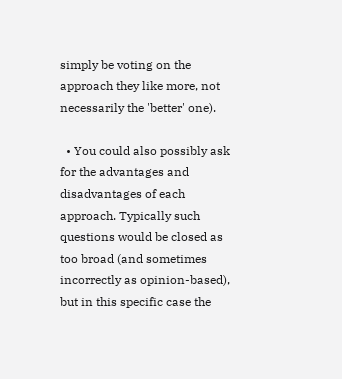simply be voting on the approach they like more, not necessarily the 'better' one).

  • You could also possibly ask for the advantages and disadvantages of each approach. Typically such questions would be closed as too broad (and sometimes incorrectly as opinion-based), but in this specific case the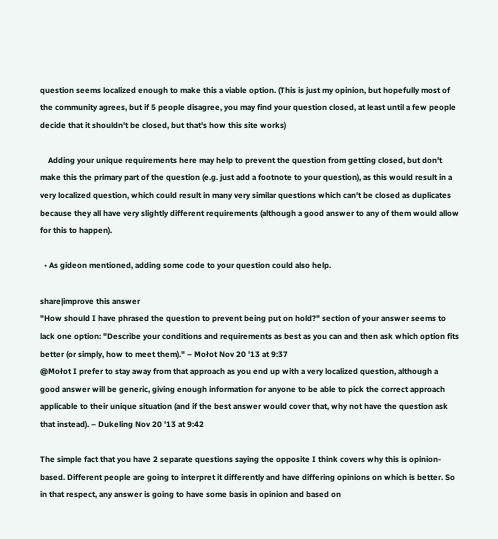question seems localized enough to make this a viable option. (This is just my opinion, but hopefully most of the community agrees, but if 5 people disagree, you may find your question closed, at least until a few people decide that it shouldn't be closed, but that's how this site works)

    Adding your unique requirements here may help to prevent the question from getting closed, but don't make this the primary part of the question (e.g. just add a footnote to your question), as this would result in a very localized question, which could result in many very similar questions which can't be closed as duplicates because they all have very slightly different requirements (although a good answer to any of them would allow for this to happen).

  • As gideon mentioned, adding some code to your question could also help.

share|improve this answer
"How should I have phrased the question to prevent being put on hold?" section of your answer seems to lack one option: "Describe your conditions and requirements as best as you can and then ask which option fits better (or simply, how to meet them)." – Mołot Nov 20 '13 at 9:37
@Mołot I prefer to stay away from that approach as you end up with a very localized question, although a good answer will be generic, giving enough information for anyone to be able to pick the correct approach applicable to their unique situation (and if the best answer would cover that, why not have the question ask that instead). – Dukeling Nov 20 '13 at 9:42

The simple fact that you have 2 separate questions saying the opposite I think covers why this is opinion-based. Different people are going to interpret it differently and have differing opinions on which is better. So in that respect, any answer is going to have some basis in opinion and based on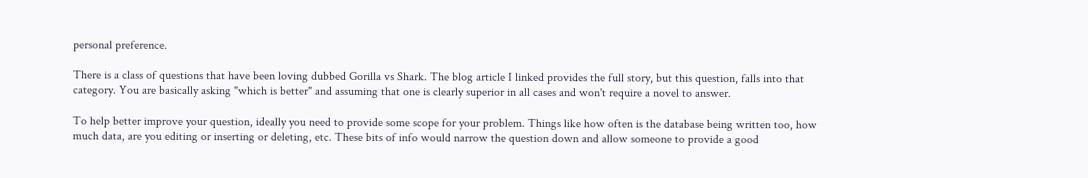personal preference.

There is a class of questions that have been loving dubbed Gorilla vs Shark. The blog article I linked provides the full story, but this question, falls into that category. You are basically asking "which is better" and assuming that one is clearly superior in all cases and won't require a novel to answer.

To help better improve your question, ideally you need to provide some scope for your problem. Things like how often is the database being written too, how much data, are you editing or inserting or deleting, etc. These bits of info would narrow the question down and allow someone to provide a good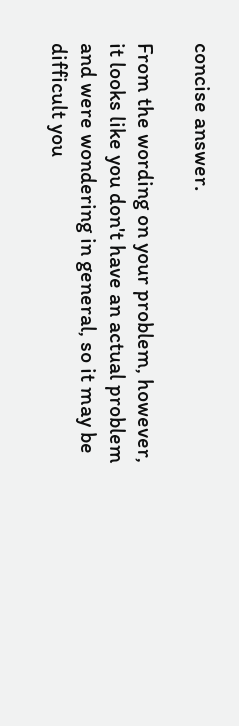concise answer.

From the wording on your problem, however, it looks like you don't have an actual problem and were wondering in general, so it may be difficult you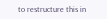to restructure this in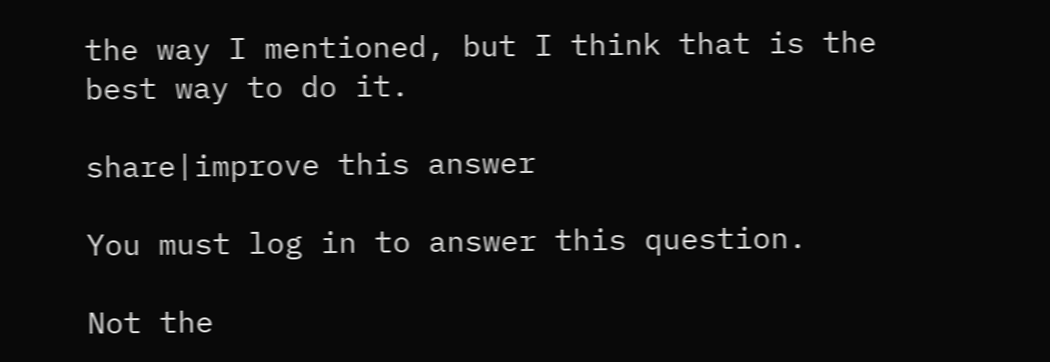the way I mentioned, but I think that is the best way to do it.

share|improve this answer

You must log in to answer this question.

Not the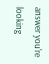answer you're looking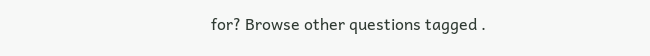for? Browse other questions tagged .